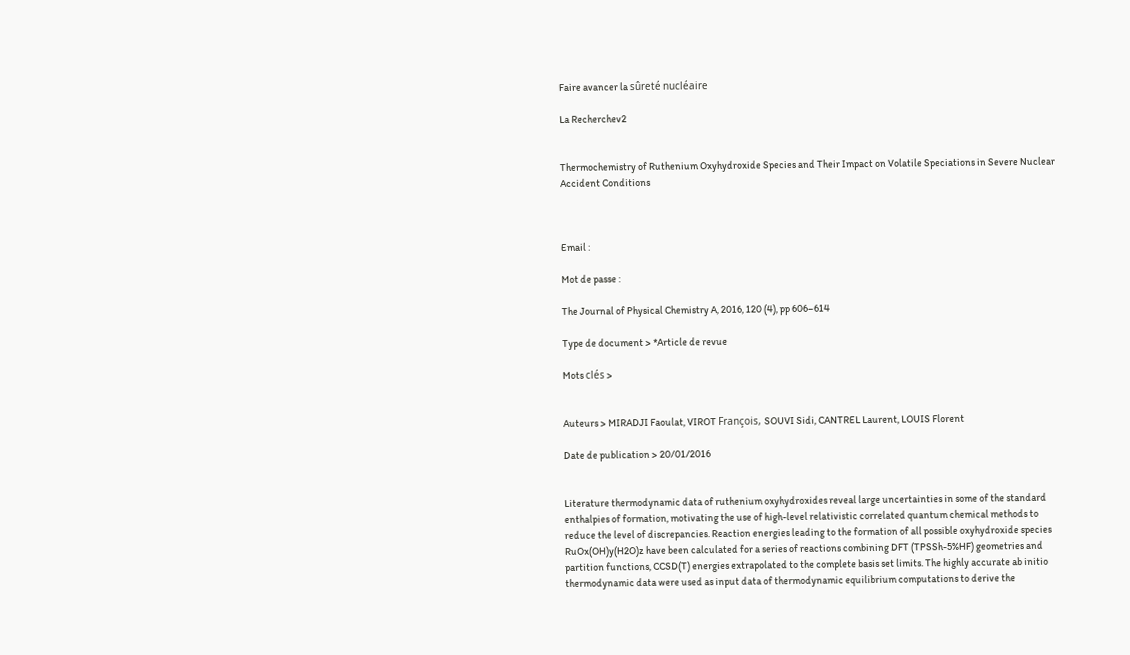Faire avancer la sûreté nucléaire

La Recherchev2


Thermochemistry of Ruthenium Oxyhydroxide Species and Their Impact on Volatile Speciations in Severe Nuclear Accident Conditions



Email :

Mot de passe :

The Journal of Physical Chemistry A, 2016, 120 (4), pp 606–614

Type de document > *Article de revue

Mots clés >


Auteurs > MIRADJI Faoulat, VIROT François, SOUVI Sidi, CANTREL Laurent, LOUIS Florent

Date de publication > 20/01/2016


Literature thermodynamic data of ruthenium oxyhydroxides reveal large uncertainties in some of the standard enthalpies of formation, motivating the use of high-level relativistic correlated quantum chemical methods to reduce the level of discrepancies. Reaction energies leading to the formation of all possible oxyhydroxide species RuOx(OH)y(H2O)z have been calculated for a series of reactions combining DFT (TPSSh-5%HF) geometries and partition functions, CCSD(T) energies extrapolated to the complete basis set limits. The highly accurate ab initio thermodynamic data were used as input data of thermodynamic equilibrium computations to derive the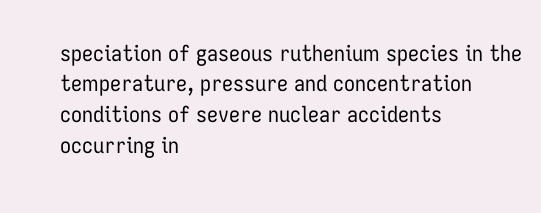speciation of gaseous ruthenium species in the temperature, pressure and concentration conditions of severe nuclear accidents occurring in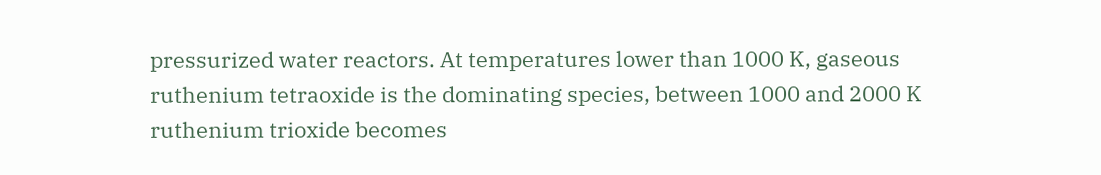pressurized water reactors. At temperatures lower than 1000 K, gaseous ruthenium tetraoxide is the dominating species, between 1000 and 2000 K ruthenium trioxide becomes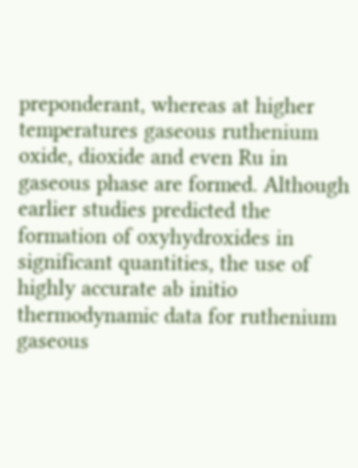preponderant, whereas at higher temperatures gaseous ruthenium oxide, dioxide and even Ru in gaseous phase are formed. Although earlier studies predicted the formation of oxyhydroxides in significant quantities, the use of highly accurate ab initio thermodynamic data for ruthenium gaseous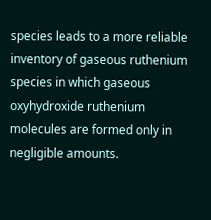species leads to a more reliable inventory of gaseous ruthenium species in which gaseous oxyhydroxide ruthenium molecules are formed only in negligible amounts.